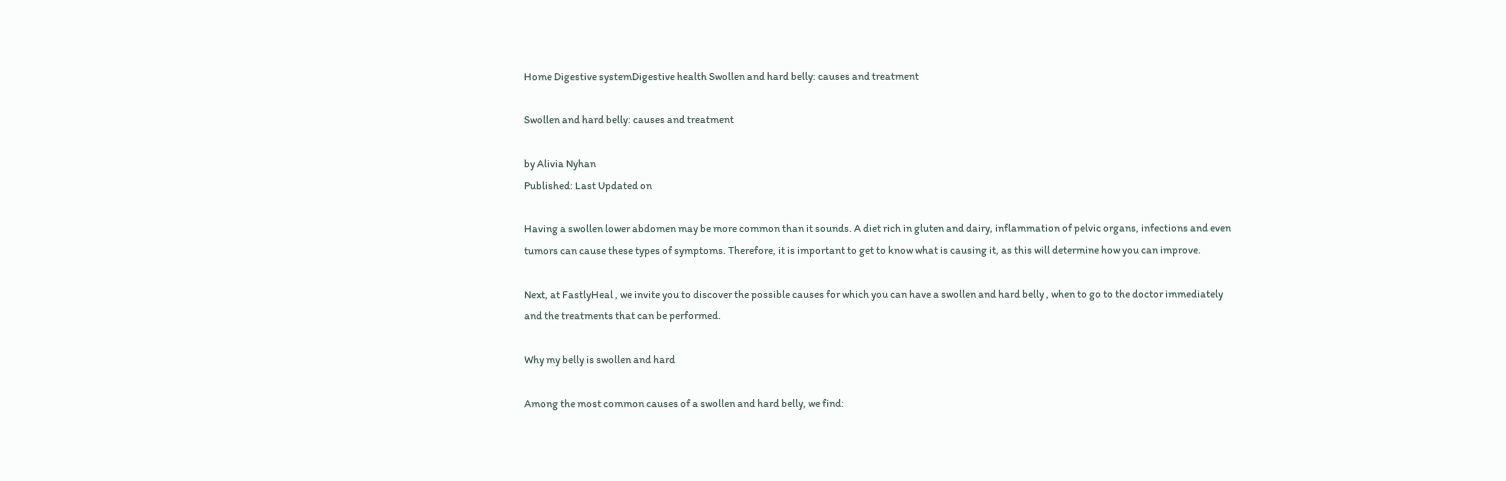Home Digestive systemDigestive health Swollen and hard belly: causes and treatment

Swollen and hard belly: causes and treatment

by Alivia Nyhan
Published: Last Updated on

Having a swollen lower abdomen may be more common than it sounds. A diet rich in gluten and dairy, inflammation of pelvic organs, infections and even tumors can cause these types of symptoms. Therefore, it is important to get to know what is causing it, as this will determine how you can improve.

Next, at FastlyHeal , we invite you to discover the possible causes for which you can have a swollen and hard belly , when to go to the doctor immediately and the treatments that can be performed.

Why my belly is swollen and hard

Among the most common causes of a swollen and hard belly, we find: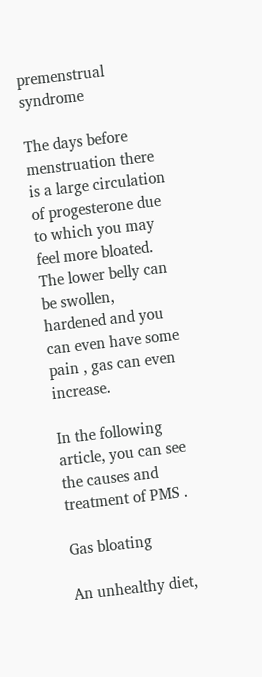premenstrual syndrome

The days before menstruation there is a large circulation of progesterone due to which you may feel more bloated. The lower belly can be swollen, hardened and you can even have some pain , gas can even increase.

In the following article, you can see the causes and treatment of PMS .

Gas bloating

An unhealthy diet,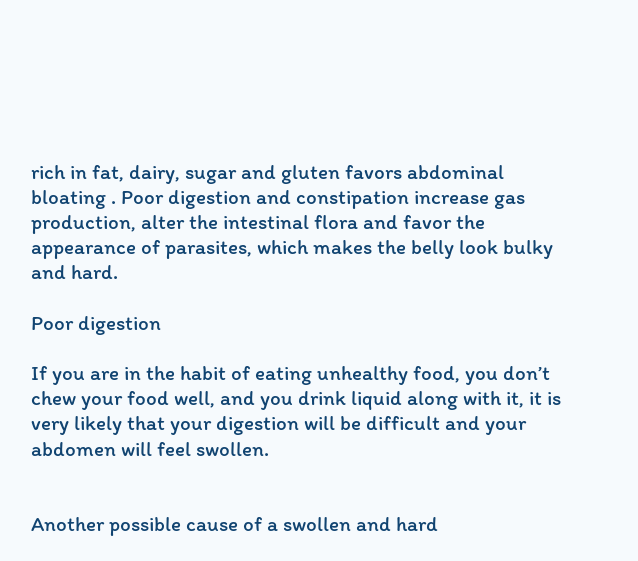rich in fat, dairy, sugar and gluten favors abdominal bloating . Poor digestion and constipation increase gas production, alter the intestinal flora and favor the appearance of parasites, which makes the belly look bulky and hard.

Poor digestion

If you are in the habit of eating unhealthy food, you don’t chew your food well, and you drink liquid along with it, it is very likely that your digestion will be difficult and your abdomen will feel swollen.


Another possible cause of a swollen and hard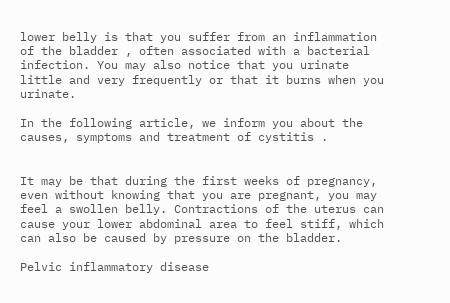lower belly is that you suffer from an inflammation of the bladder , often associated with a bacterial infection. You may also notice that you urinate little and very frequently or that it burns when you urinate.

In the following article, we inform you about the causes, symptoms and treatment of cystitis .


It may be that during the first weeks of pregnancy, even without knowing that you are pregnant, you may feel a swollen belly. Contractions of the uterus can cause your lower abdominal area to feel stiff, which can also be caused by pressure on the bladder.

Pelvic inflammatory disease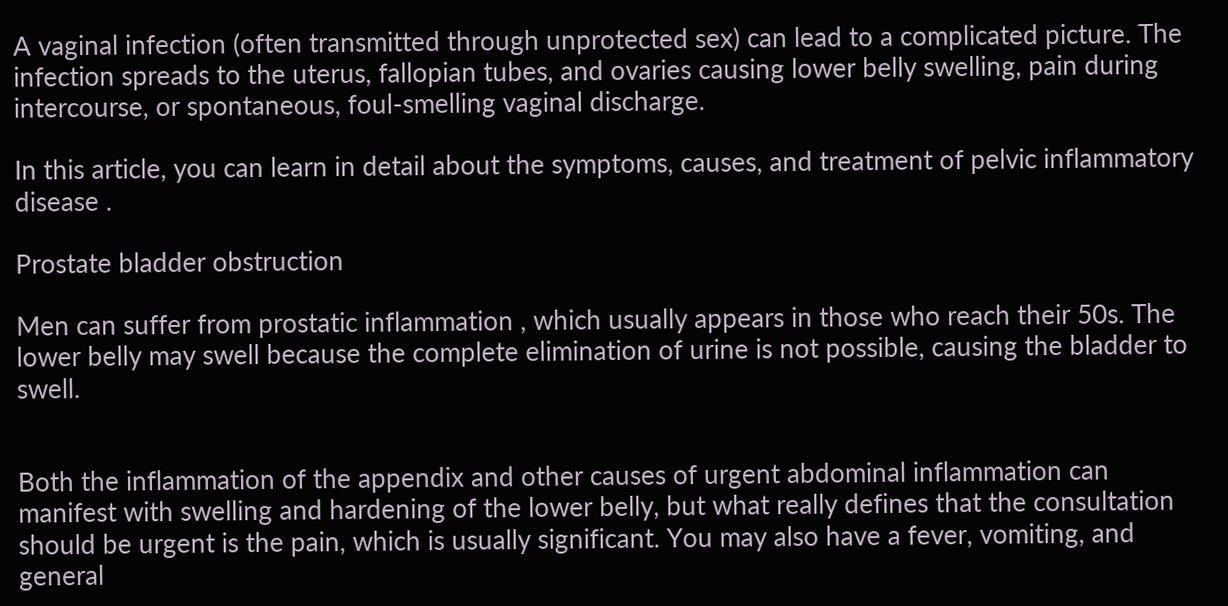A vaginal infection (often transmitted through unprotected sex) can lead to a complicated picture. The infection spreads to the uterus, fallopian tubes, and ovaries causing lower belly swelling, pain during intercourse, or spontaneous, foul-smelling vaginal discharge.

In this article, you can learn in detail about the symptoms, causes, and treatment of pelvic inflammatory disease .

Prostate bladder obstruction

Men can suffer from prostatic inflammation , which usually appears in those who reach their 50s. The lower belly may swell because the complete elimination of urine is not possible, causing the bladder to swell.


Both the inflammation of the appendix and other causes of urgent abdominal inflammation can manifest with swelling and hardening of the lower belly, but what really defines that the consultation should be urgent is the pain, which is usually significant. You may also have a fever, vomiting, and general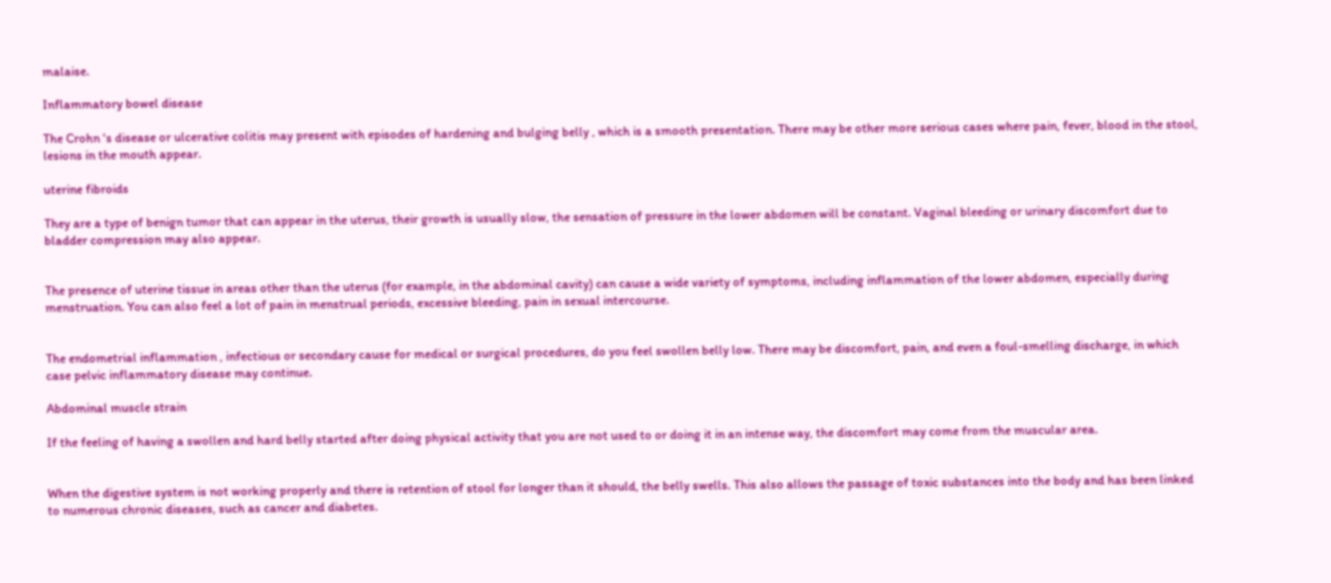malaise.

Inflammatory bowel disease

The Crohn ‘s disease or ulcerative colitis may present with episodes of hardening and bulging belly , which is a smooth presentation. There may be other more serious cases where pain, fever, blood in the stool, lesions in the mouth appear.

uterine fibroids

They are a type of benign tumor that can appear in the uterus, their growth is usually slow, the sensation of pressure in the lower abdomen will be constant. Vaginal bleeding or urinary discomfort due to bladder compression may also appear.


The presence of uterine tissue in areas other than the uterus (for example, in the abdominal cavity) can cause a wide variety of symptoms, including inflammation of the lower abdomen, especially during menstruation. You can also feel a lot of pain in menstrual periods, excessive bleeding, pain in sexual intercourse.


The endometrial inflammation , infectious or secondary cause for medical or surgical procedures, do you feel swollen belly low. There may be discomfort, pain, and even a foul-smelling discharge, in which case pelvic inflammatory disease may continue.

Abdominal muscle strain

If the feeling of having a swollen and hard belly started after doing physical activity that you are not used to or doing it in an intense way, the discomfort may come from the muscular area.


When the digestive system is not working properly and there is retention of stool for longer than it should, the belly swells. This also allows the passage of toxic substances into the body and has been linked to numerous chronic diseases, such as cancer and diabetes.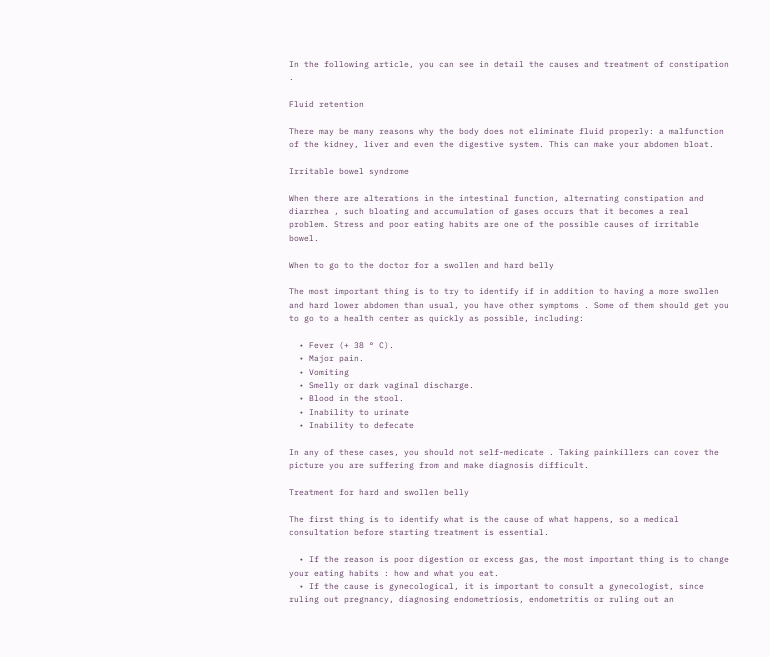In the following article, you can see in detail the causes and treatment of constipation .

Fluid retention

There may be many reasons why the body does not eliminate fluid properly: a malfunction of the kidney, liver and even the digestive system. This can make your abdomen bloat.

Irritable bowel syndrome

When there are alterations in the intestinal function, alternating constipation and diarrhea , such bloating and accumulation of gases occurs that it becomes a real problem. Stress and poor eating habits are one of the possible causes of irritable bowel.

When to go to the doctor for a swollen and hard belly

The most important thing is to try to identify if in addition to having a more swollen and hard lower abdomen than usual, you have other symptoms . Some of them should get you to go to a health center as quickly as possible, including:

  • Fever (+ 38 ° C).
  • Major pain.
  • Vomiting
  • Smelly or dark vaginal discharge.
  • Blood in the stool.
  • Inability to urinate
  • Inability to defecate

In any of these cases, you should not self-medicate . Taking painkillers can cover the picture you are suffering from and make diagnosis difficult.

Treatment for hard and swollen belly

The first thing is to identify what is the cause of what happens, so a medical consultation before starting treatment is essential.

  • If the reason is poor digestion or excess gas, the most important thing is to change your eating habits : how and what you eat.
  • If the cause is gynecological, it is important to consult a gynecologist, since ruling out pregnancy, diagnosing endometriosis, endometritis or ruling out an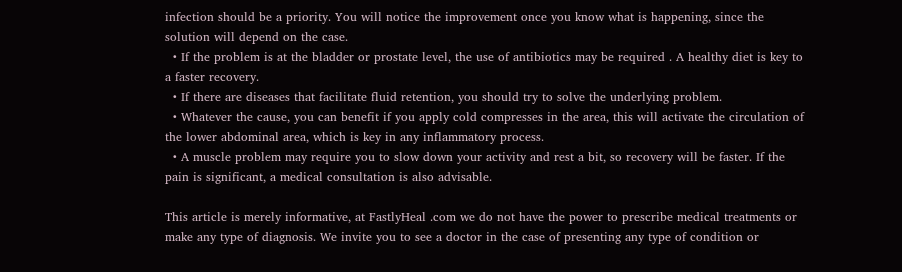infection should be a priority. You will notice the improvement once you know what is happening, since the solution will depend on the case.
  • If the problem is at the bladder or prostate level, the use of antibiotics may be required . A healthy diet is key to a faster recovery.
  • If there are diseases that facilitate fluid retention, you should try to solve the underlying problem.
  • Whatever the cause, you can benefit if you apply cold compresses in the area, this will activate the circulation of the lower abdominal area, which is key in any inflammatory process.
  • A muscle problem may require you to slow down your activity and rest a bit, so recovery will be faster. If the pain is significant, a medical consultation is also advisable.

This article is merely informative, at FastlyHeal .com we do not have the power to prescribe medical treatments or make any type of diagnosis. We invite you to see a doctor in the case of presenting any type of condition or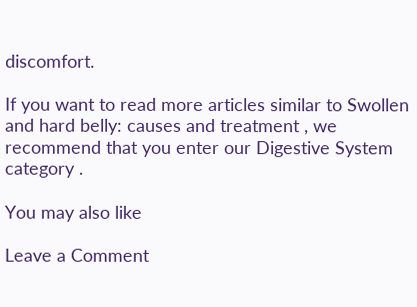discomfort.

If you want to read more articles similar to Swollen and hard belly: causes and treatment , we recommend that you enter our Digestive System category .

You may also like

Leave a Comment